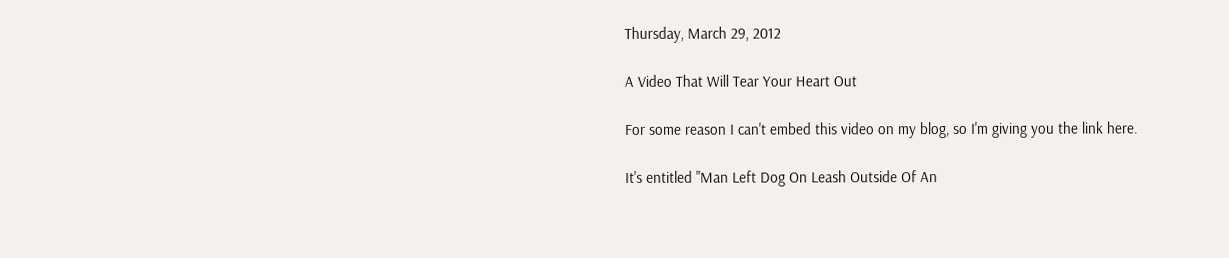Thursday, March 29, 2012

A Video That Will Tear Your Heart Out

For some reason I can't embed this video on my blog, so I'm giving you the link here.

It's entitled "Man Left Dog On Leash Outside Of An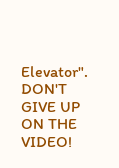Elevator". DON'T GIVE UP ON THE VIDEO!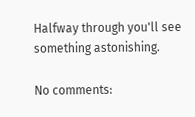Halfway through you'll see something astonishing.

No comments: